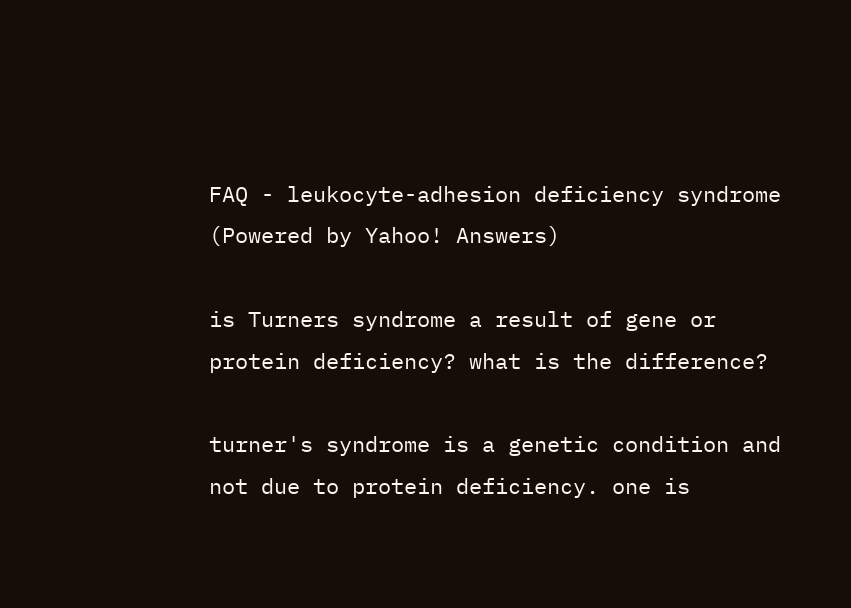FAQ - leukocyte-adhesion deficiency syndrome
(Powered by Yahoo! Answers)

is Turners syndrome a result of gene or protein deficiency? what is the difference?

turner's syndrome is a genetic condition and not due to protein deficiency. one is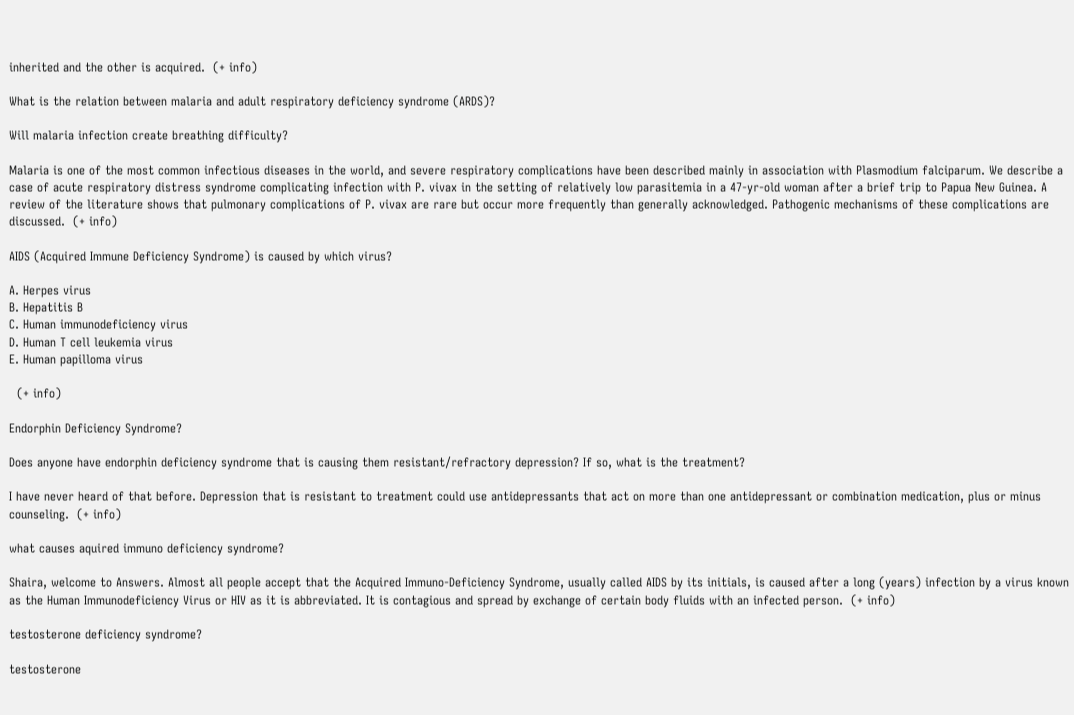inherited and the other is acquired.  (+ info)

What is the relation between malaria and adult respiratory deficiency syndrome (ARDS)?

Will malaria infection create breathing difficulty?

Malaria is one of the most common infectious diseases in the world, and severe respiratory complications have been described mainly in association with Plasmodium falciparum. We describe a case of acute respiratory distress syndrome complicating infection with P. vivax in the setting of relatively low parasitemia in a 47-yr-old woman after a brief trip to Papua New Guinea. A review of the literature shows that pulmonary complications of P. vivax are rare but occur more frequently than generally acknowledged. Pathogenic mechanisms of these complications are discussed.  (+ info)

AIDS (Acquired Immune Deficiency Syndrome) is caused by which virus?

A. Herpes virus
B. Hepatitis B
C. Human immunodeficiency virus
D. Human T cell leukemia virus
E. Human papilloma virus

  (+ info)

Endorphin Deficiency Syndrome?

Does anyone have endorphin deficiency syndrome that is causing them resistant/refractory depression? If so, what is the treatment?

I have never heard of that before. Depression that is resistant to treatment could use antidepressants that act on more than one antidepressant or combination medication, plus or minus counseling.  (+ info)

what causes aquired immuno deficiency syndrome?

Shaira, welcome to Answers. Almost all people accept that the Acquired Immuno-Deficiency Syndrome, usually called AIDS by its initials, is caused after a long (years) infection by a virus known as the Human Immunodeficiency Virus or HIV as it is abbreviated. It is contagious and spread by exchange of certain body fluids with an infected person.  (+ info)

testosterone deficiency syndrome?

testosterone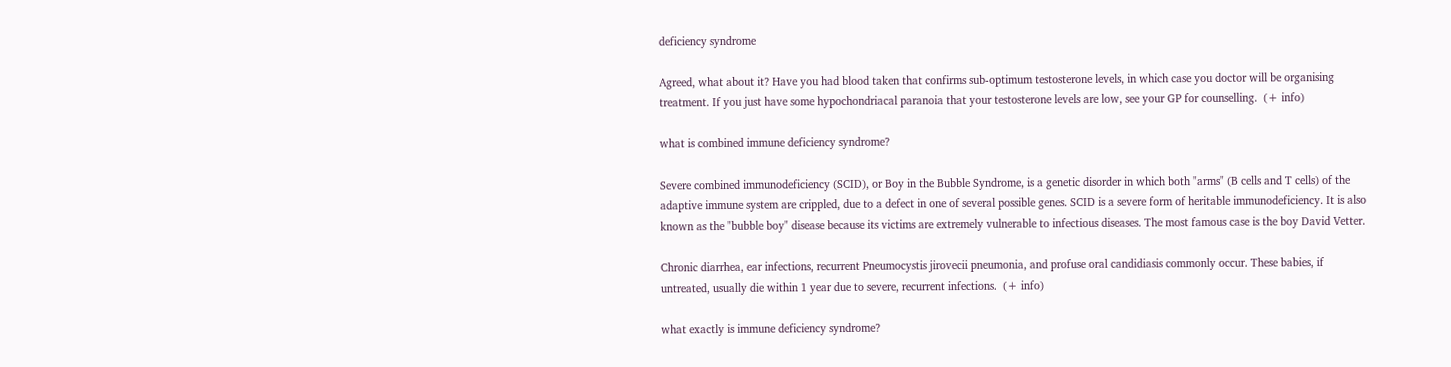deficiency syndrome

Agreed, what about it? Have you had blood taken that confirms sub-optimum testosterone levels, in which case you doctor will be organising treatment. If you just have some hypochondriacal paranoia that your testosterone levels are low, see your GP for counselling.  (+ info)

what is combined immune deficiency syndrome?

Severe combined immunodeficiency (SCID), or Boy in the Bubble Syndrome, is a genetic disorder in which both "arms" (B cells and T cells) of the adaptive immune system are crippled, due to a defect in one of several possible genes. SCID is a severe form of heritable immunodeficiency. It is also known as the "bubble boy" disease because its victims are extremely vulnerable to infectious diseases. The most famous case is the boy David Vetter.

Chronic diarrhea, ear infections, recurrent Pneumocystis jirovecii pneumonia, and profuse oral candidiasis commonly occur. These babies, if untreated, usually die within 1 year due to severe, recurrent infections.  (+ info)

what exactly is immune deficiency syndrome?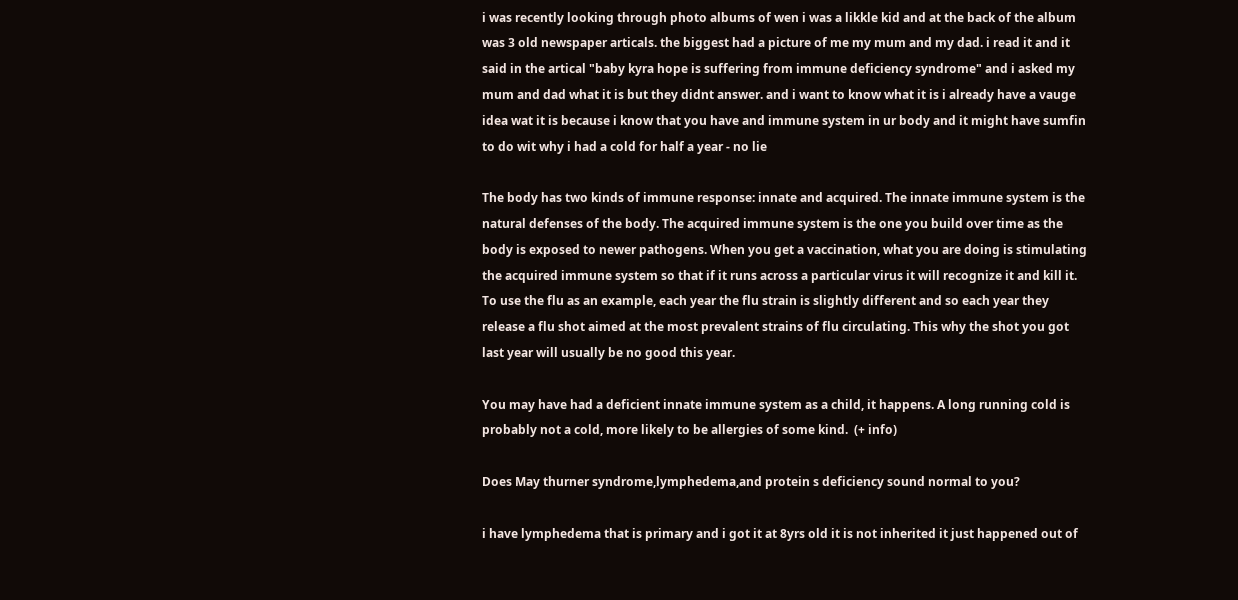i was recently looking through photo albums of wen i was a likkle kid and at the back of the album was 3 old newspaper articals. the biggest had a picture of me my mum and my dad. i read it and it said in the artical "baby kyra hope is suffering from immune deficiency syndrome" and i asked my mum and dad what it is but they didnt answer. and i want to know what it is i already have a vauge idea wat it is because i know that you have and immune system in ur body and it might have sumfin to do wit why i had a cold for half a year - no lie

The body has two kinds of immune response: innate and acquired. The innate immune system is the natural defenses of the body. The acquired immune system is the one you build over time as the body is exposed to newer pathogens. When you get a vaccination, what you are doing is stimulating the acquired immune system so that if it runs across a particular virus it will recognize it and kill it. To use the flu as an example, each year the flu strain is slightly different and so each year they release a flu shot aimed at the most prevalent strains of flu circulating. This why the shot you got last year will usually be no good this year.

You may have had a deficient innate immune system as a child, it happens. A long running cold is probably not a cold, more likely to be allergies of some kind.  (+ info)

Does May thurner syndrome,lymphedema,and protein s deficiency sound normal to you?

i have lymphedema that is primary and i got it at 8yrs old it is not inherited it just happened out of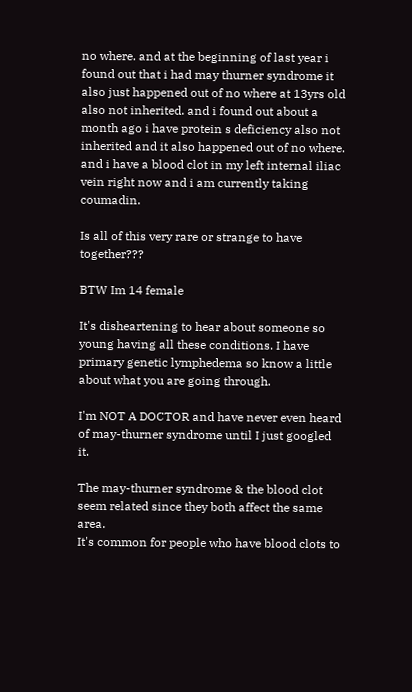no where. and at the beginning of last year i found out that i had may thurner syndrome it also just happened out of no where at 13yrs old also not inherited. and i found out about a month ago i have protein s deficiency also not inherited and it also happened out of no where. and i have a blood clot in my left internal iliac vein right now and i am currently taking coumadin.

Is all of this very rare or strange to have together???

BTW Im 14 female

It's disheartening to hear about someone so young having all these conditions. I have primary genetic lymphedema so know a little about what you are going through.

I'm NOT A DOCTOR and have never even heard of may-thurner syndrome until I just googled it.

The may-thurner syndrome & the blood clot seem related since they both affect the same area.
It's common for people who have blood clots to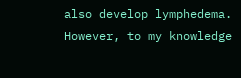also develop lymphedema. However, to my knowledge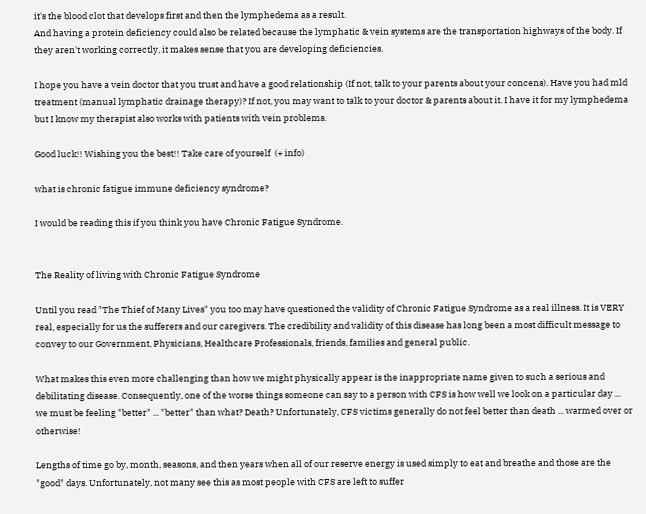it's the blood clot that develops first and then the lymphedema as a result.
And having a protein deficiency could also be related because the lymphatic & vein systems are the transportation highways of the body. If they aren't working correctly, it makes sense that you are developing deficiencies.

I hope you have a vein doctor that you trust and have a good relationship (If not, talk to your parents about your concens). Have you had mld treatment (manual lymphatic drainage therapy)? If not, you may want to talk to your doctor & parents about it. I have it for my lymphedema but I know my therapist also works with patients with vein problems.

Good luck!! Wishing you the best!! Take care of yourself  (+ info)

what is chronic fatigue immune deficiency syndrome?

I would be reading this if you think you have Chronic Fatigue Syndrome.


The Reality of living with Chronic Fatigue Syndrome

Until you read "The Thief of Many Lives" you too may have questioned the validity of Chronic Fatigue Syndrome as a real illness. It is VERY real, especially for us the sufferers and our caregivers. The credibility and validity of this disease has long been a most difficult message to convey to our Government, Physicians, Healthcare Professionals, friends, families and general public.

What makes this even more challenging than how we might physically appear is the inappropriate name given to such a serious and debilitating disease. Consequently, one of the worse things someone can say to a person with CFS is how well we look on a particular day ... we must be feeling "better" ... "better" than what? Death? Unfortunately, CFS victims generally do not feel better than death ... warmed over or otherwise!

Lengths of time go by, month, seasons, and then years when all of our reserve energy is used simply to eat and breathe and those are the "good" days. Unfortunately, not many see this as most people with CFS are left to suffer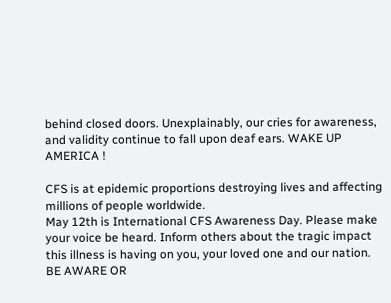behind closed doors. Unexplainably, our cries for awareness, and validity continue to fall upon deaf ears. WAKE UP AMERICA !

CFS is at epidemic proportions destroying lives and affecting millions of people worldwide.
May 12th is International CFS Awareness Day. Please make your voice be heard. Inform others about the tragic impact this illness is having on you, your loved one and our nation.
BE AWARE OR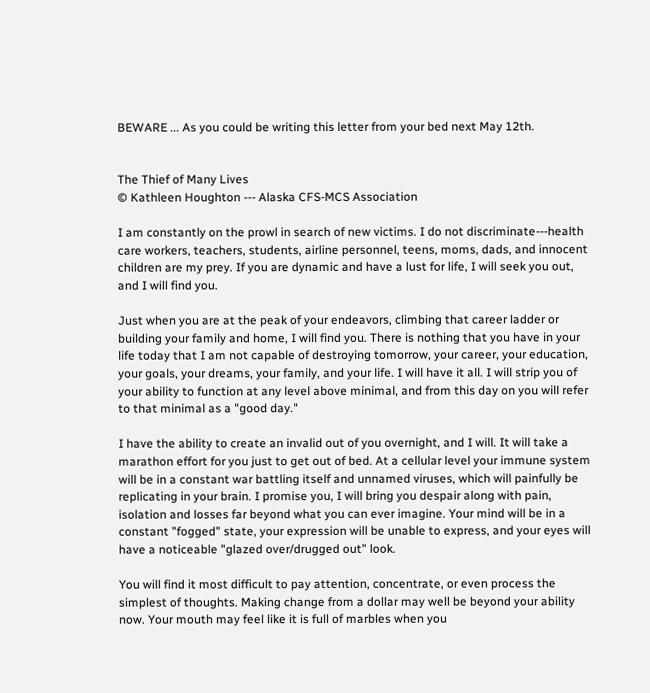BEWARE ... As you could be writing this letter from your bed next May 12th.


The Thief of Many Lives
© Kathleen Houghton --- Alaska CFS-MCS Association

I am constantly on the prowl in search of new victims. I do not discriminate---health care workers, teachers, students, airline personnel, teens, moms, dads, and innocent children are my prey. If you are dynamic and have a lust for life, I will seek you out, and I will find you.

Just when you are at the peak of your endeavors, climbing that career ladder or building your family and home, I will find you. There is nothing that you have in your life today that I am not capable of destroying tomorrow, your career, your education, your goals, your dreams, your family, and your life. I will have it all. I will strip you of your ability to function at any level above minimal, and from this day on you will refer to that minimal as a "good day."

I have the ability to create an invalid out of you overnight, and I will. It will take a marathon effort for you just to get out of bed. At a cellular level your immune system will be in a constant war battling itself and unnamed viruses, which will painfully be replicating in your brain. I promise you, I will bring you despair along with pain, isolation and losses far beyond what you can ever imagine. Your mind will be in a constant "fogged" state, your expression will be unable to express, and your eyes will have a noticeable "glazed over/drugged out" look.

You will find it most difficult to pay attention, concentrate, or even process the simplest of thoughts. Making change from a dollar may well be beyond your ability now. Your mouth may feel like it is full of marbles when you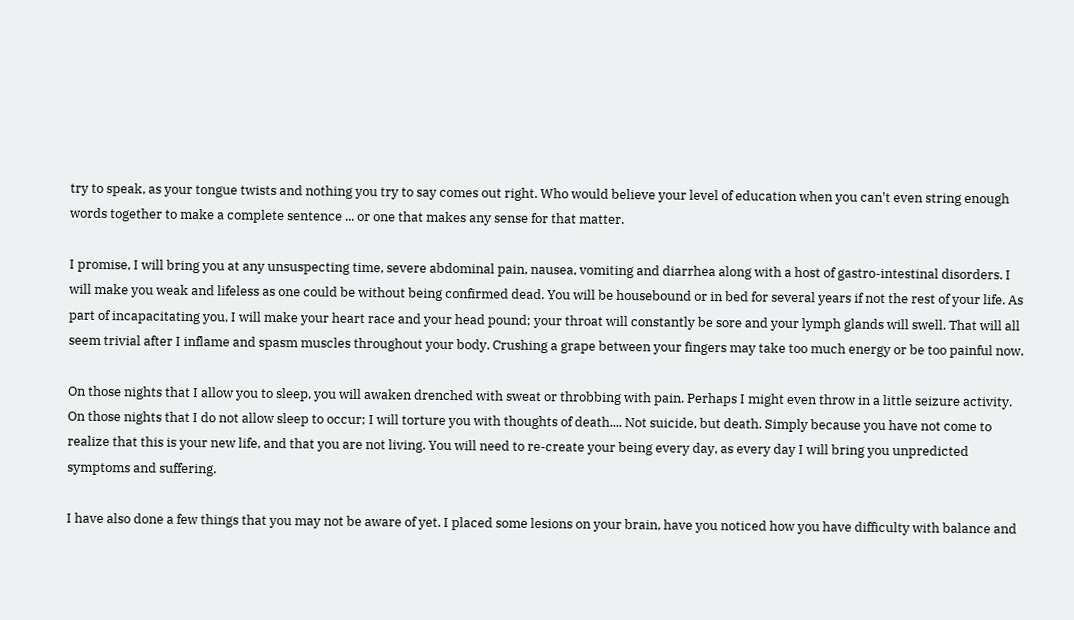try to speak, as your tongue twists and nothing you try to say comes out right. Who would believe your level of education when you can't even string enough words together to make a complete sentence ... or one that makes any sense for that matter.

I promise, I will bring you at any unsuspecting time, severe abdominal pain, nausea, vomiting and diarrhea along with a host of gastro-intestinal disorders. I will make you weak and lifeless as one could be without being confirmed dead. You will be housebound or in bed for several years if not the rest of your life. As part of incapacitating you, I will make your heart race and your head pound; your throat will constantly be sore and your lymph glands will swell. That will all seem trivial after I inflame and spasm muscles throughout your body. Crushing a grape between your fingers may take too much energy or be too painful now.

On those nights that I allow you to sleep, you will awaken drenched with sweat or throbbing with pain. Perhaps I might even throw in a little seizure activity. On those nights that I do not allow sleep to occur; I will torture you with thoughts of death.... Not suicide, but death. Simply because you have not come to realize that this is your new life, and that you are not living. You will need to re-create your being every day, as every day I will bring you unpredicted symptoms and suffering.

I have also done a few things that you may not be aware of yet. I placed some lesions on your brain, have you noticed how you have difficulty with balance and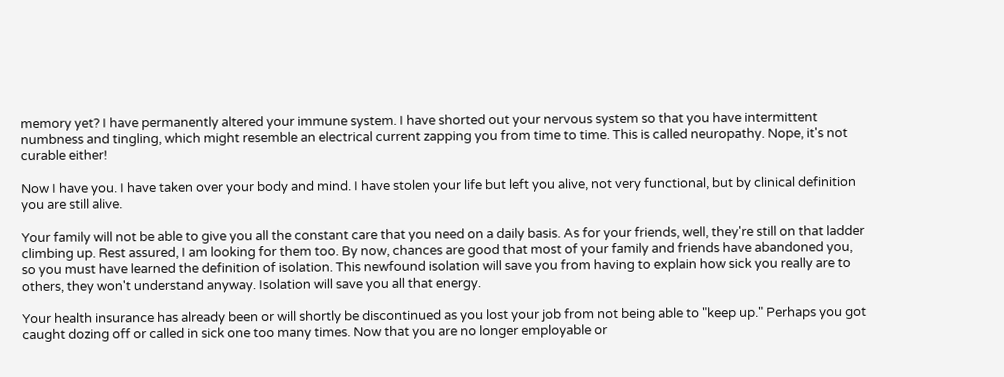memory yet? I have permanently altered your immune system. I have shorted out your nervous system so that you have intermittent numbness and tingling, which might resemble an electrical current zapping you from time to time. This is called neuropathy. Nope, it's not curable either!

Now I have you. I have taken over your body and mind. I have stolen your life but left you alive, not very functional, but by clinical definition you are still alive.

Your family will not be able to give you all the constant care that you need on a daily basis. As for your friends, well, they're still on that ladder climbing up. Rest assured, I am looking for them too. By now, chances are good that most of your family and friends have abandoned you, so you must have learned the definition of isolation. This newfound isolation will save you from having to explain how sick you really are to others, they won't understand anyway. Isolation will save you all that energy.

Your health insurance has already been or will shortly be discontinued as you lost your job from not being able to "keep up." Perhaps you got caught dozing off or called in sick one too many times. Now that you are no longer employable or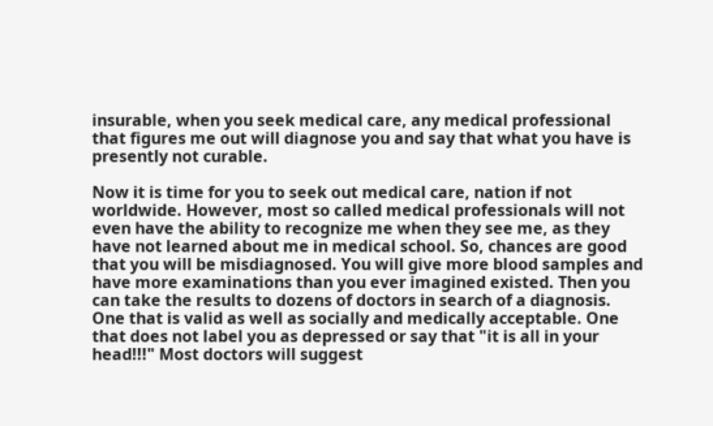insurable, when you seek medical care, any medical professional that figures me out will diagnose you and say that what you have is presently not curable.

Now it is time for you to seek out medical care, nation if not worldwide. However, most so called medical professionals will not even have the ability to recognize me when they see me, as they have not learned about me in medical school. So, chances are good that you will be misdiagnosed. You will give more blood samples and have more examinations than you ever imagined existed. Then you can take the results to dozens of doctors in search of a diagnosis. One that is valid as well as socially and medically acceptable. One that does not label you as depressed or say that "it is all in your head!!!" Most doctors will suggest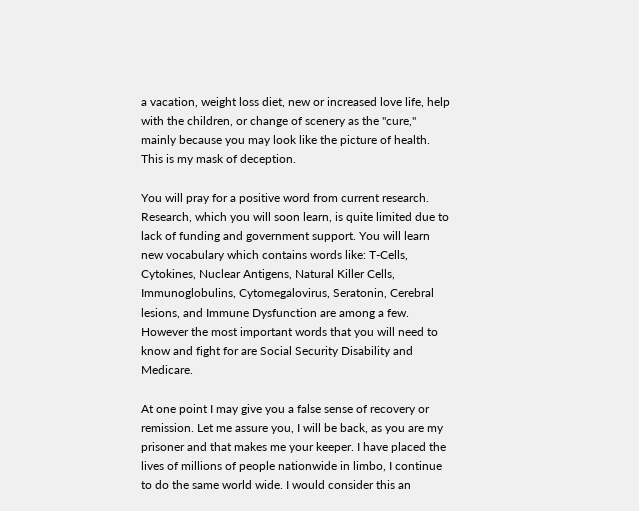a vacation, weight loss diet, new or increased love life, help with the children, or change of scenery as the "cure," mainly because you may look like the picture of health. This is my mask of deception.

You will pray for a positive word from current research. Research, which you will soon learn, is quite limited due to lack of funding and government support. You will learn new vocabulary which contains words like: T-Cells, Cytokines, Nuclear Antigens, Natural Killer Cells, Immunoglobulins, Cytomegalovirus, Seratonin, Cerebral lesions, and Immune Dysfunction are among a few. However the most important words that you will need to know and fight for are Social Security Disability and Medicare.

At one point I may give you a false sense of recovery or remission. Let me assure you, I will be back, as you are my prisoner and that makes me your keeper. I have placed the lives of millions of people nationwide in limbo, I continue to do the same world wide. I would consider this an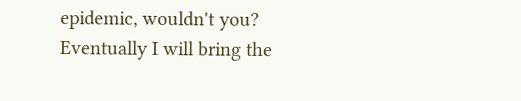epidemic, wouldn't you?
Eventually I will bring the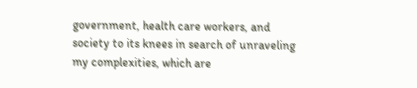government, health care workers, and society to its knees in search of unraveling my complexities, which are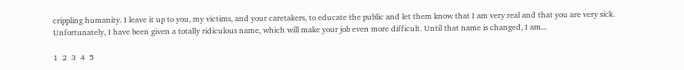crippling humanity. I leave it up to you, my victims, and your caretakers, to educate the public and let them know that I am very real and that you are very sick. Unfortunately, I have been given a totally ridiculous name, which will make your job even more difficult. Until that name is changed, I am...

1  2  3  4  5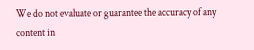We do not evaluate or guarantee the accuracy of any content in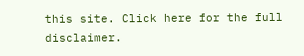this site. Click here for the full disclaimer.